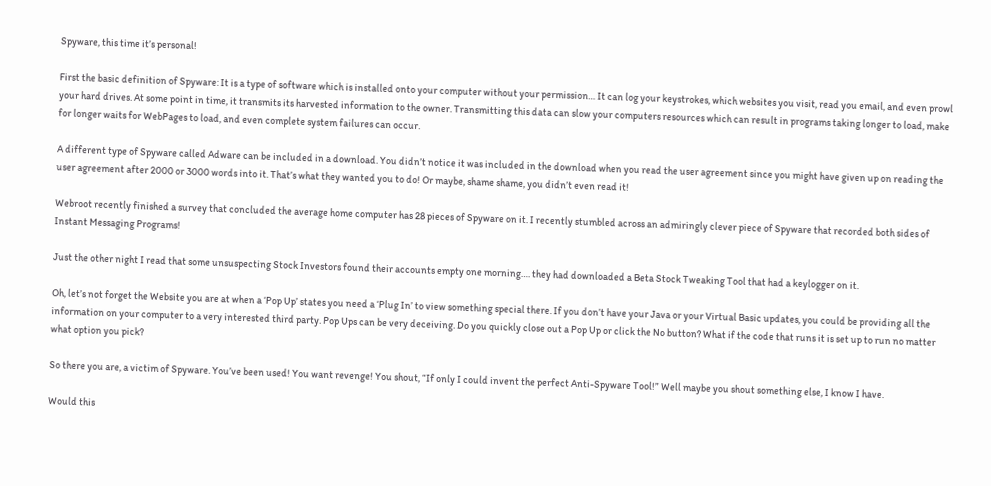Spyware, this time it’s personal!

First the basic definition of Spyware: It is a type of software which is installed onto your computer without your permission… It can log your keystrokes, which websites you visit, read you email, and even prowl your hard drives. At some point in time, it transmits its harvested information to the owner. Transmitting this data can slow your computers resources which can result in programs taking longer to load, make for longer waits for WebPages to load, and even complete system failures can occur.

A different type of Spyware called Adware can be included in a download. You didn’t notice it was included in the download when you read the user agreement since you might have given up on reading the user agreement after 2000 or 3000 words into it. That’s what they wanted you to do! Or maybe, shame shame, you didn’t even read it!

Webroot recently finished a survey that concluded the average home computer has 28 pieces of Spyware on it. I recently stumbled across an admiringly clever piece of Spyware that recorded both sides of Instant Messaging Programs!

Just the other night I read that some unsuspecting Stock Investors found their accounts empty one morning…. they had downloaded a Beta Stock Tweaking Tool that had a keylogger on it.

Oh, let’s not forget the Website you are at when a ‘Pop Up’ states you need a ‘Plug In’ to view something special there. If you don’t have your Java or your Virtual Basic updates, you could be providing all the information on your computer to a very interested third party. Pop Ups can be very deceiving. Do you quickly close out a Pop Up or click the No button? What if the code that runs it is set up to run no matter what option you pick?

So there you are, a victim of Spyware. You’ve been used! You want revenge! You shout, “If only I could invent the perfect Anti-Spyware Tool!” Well maybe you shout something else, I know I have.

Would this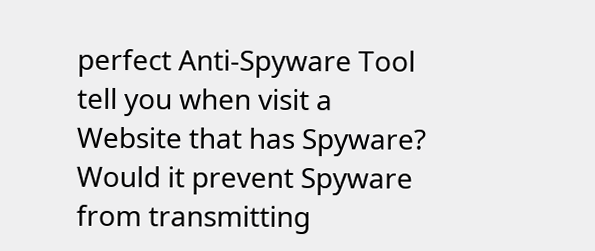perfect Anti-Spyware Tool tell you when visit a Website that has Spyware? Would it prevent Spyware from transmitting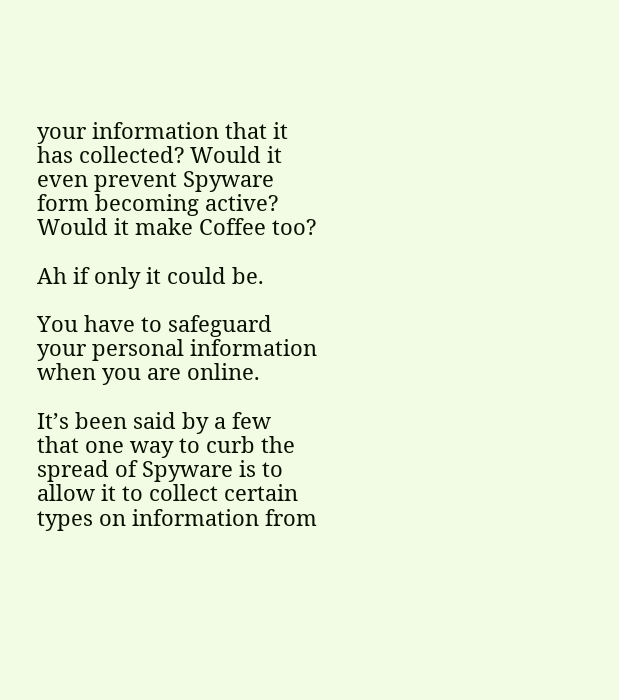your information that it has collected? Would it even prevent Spyware form becoming active? Would it make Coffee too?

Ah if only it could be.

You have to safeguard your personal information when you are online.

It’s been said by a few that one way to curb the spread of Spyware is to allow it to collect certain types on information from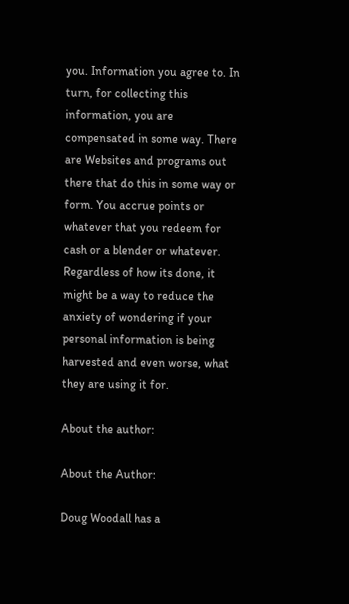you. Information you agree to. In turn, for collecting this information, you are compensated in some way. There are Websites and programs out there that do this in some way or form. You accrue points or whatever that you redeem for cash or a blender or whatever. Regardless of how its done, it might be a way to reduce the anxiety of wondering if your personal information is being harvested and even worse, what they are using it for.

About the author:

About the Author:

Doug Woodall has a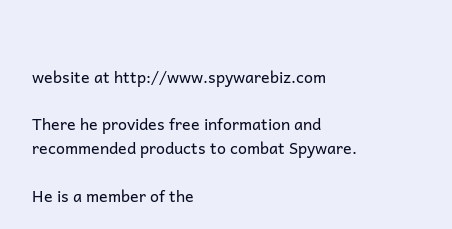website at http://www.spywarebiz.com

There he provides free information and recommended products to combat Spyware.

He is a member of the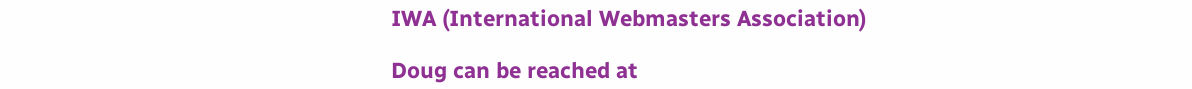IWA (International Webmasters Association)

Doug can be reached at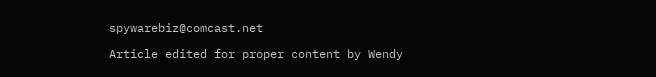spywarebiz@comcast.net

Article edited for proper content by Wendy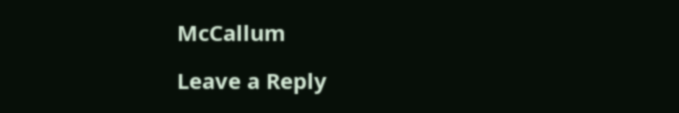McCallum

Leave a Reply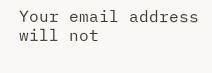Your email address will not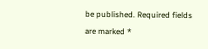be published. Required fields are marked *